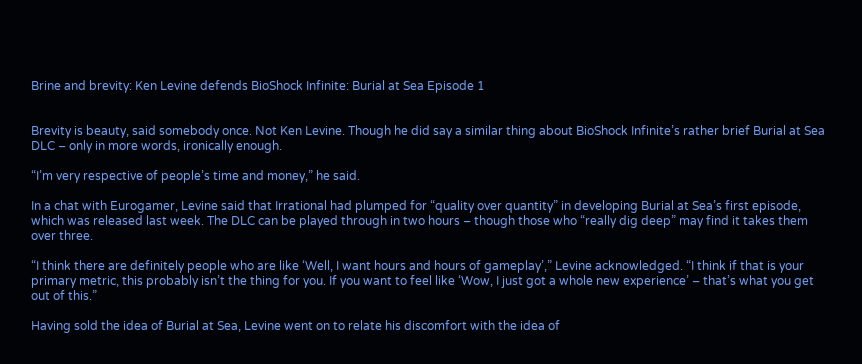Brine and brevity: Ken Levine defends BioShock Infinite: Burial at Sea Episode 1


Brevity is beauty, said somebody once. Not Ken Levine. Though he did say a similar thing about BioShock Infinite’s rather brief Burial at Sea DLC – only in more words, ironically enough.

“I’m very respective of people’s time and money,” he said.

In a chat with Eurogamer, Levine said that Irrational had plumped for “quality over quantity” in developing Burial at Sea’s first episode, which was released last week. The DLC can be played through in two hours – though those who “really dig deep” may find it takes them over three.

“I think there are definitely people who are like ‘Well, I want hours and hours of gameplay’,” Levine acknowledged. “I think if that is your primary metric, this probably isn’t the thing for you. If you want to feel like ‘Wow, I just got a whole new experience’ – that’s what you get out of this.”

Having sold the idea of Burial at Sea, Levine went on to relate his discomfort with the idea of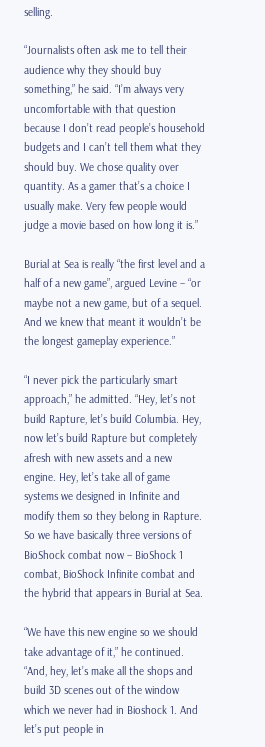selling.

“Journalists often ask me to tell their audience why they should buy something,” he said. “I’m always very uncomfortable with that question because I don’t read people’s household budgets and I can’t tell them what they should buy. We chose quality over quantity. As a gamer that’s a choice I usually make. Very few people would judge a movie based on how long it is.”

Burial at Sea is really “the first level and a half of a new game”, argued Levine – “or maybe not a new game, but of a sequel. And we knew that meant it wouldn’t be the longest gameplay experience.”

“I never pick the particularly smart approach,” he admitted. “Hey, let’s not build Rapture, let’s build Columbia. Hey, now let’s build Rapture but completely afresh with new assets and a new engine. Hey, let’s take all of game systems we designed in Infinite and modify them so they belong in Rapture. So we have basically three versions of BioShock combat now – BioShock 1 combat, BioShock Infinite combat and the hybrid that appears in Burial at Sea.

“We have this new engine so we should take advantage of it,” he continued. “And, hey, let’s make all the shops and build 3D scenes out of the window which we never had in Bioshock 1. And let’s put people in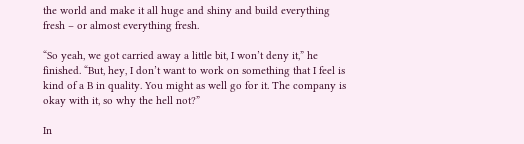the world and make it all huge and shiny and build everything fresh – or almost everything fresh.

“So yeah, we got carried away a little bit, I won’t deny it,” he finished. “But, hey, I don’t want to work on something that I feel is kind of a B in quality. You might as well go for it. The company is okay with it, so why the hell not?”

In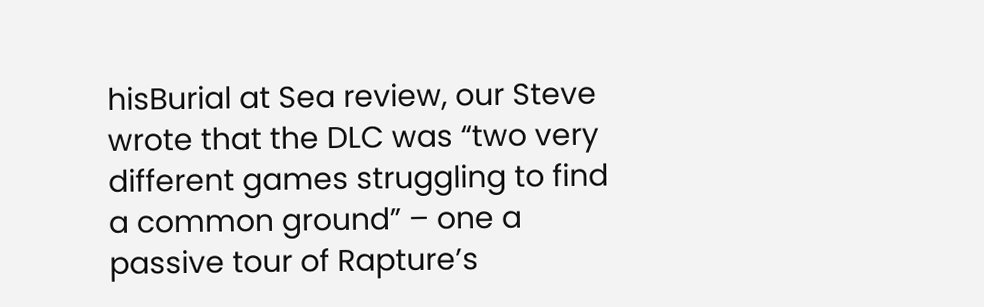hisBurial at Sea review, our Steve wrote that the DLC was “two very different games struggling to find a common ground” – one a passive tour of Rapture’s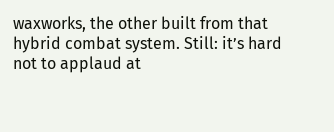waxworks, the other built from that hybrid combat system. Still: it’s hard not to applaud at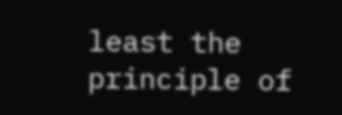least the principle of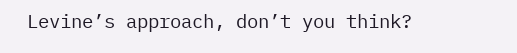Levine’s approach, don’t you think?